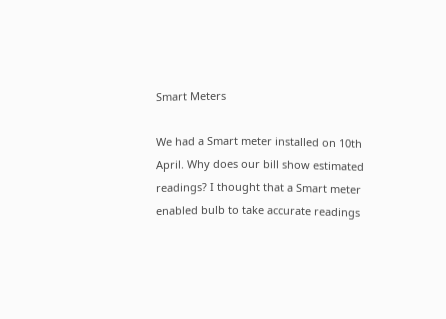Smart Meters

We had a Smart meter installed on 10th April. Why does our bill show estimated readings? I thought that a Smart meter enabled bulb to take accurate readings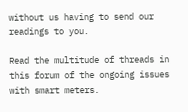without us having to send our readings to you.

Read the multitude of threads in this forum of the ongoing issues with smart meters.